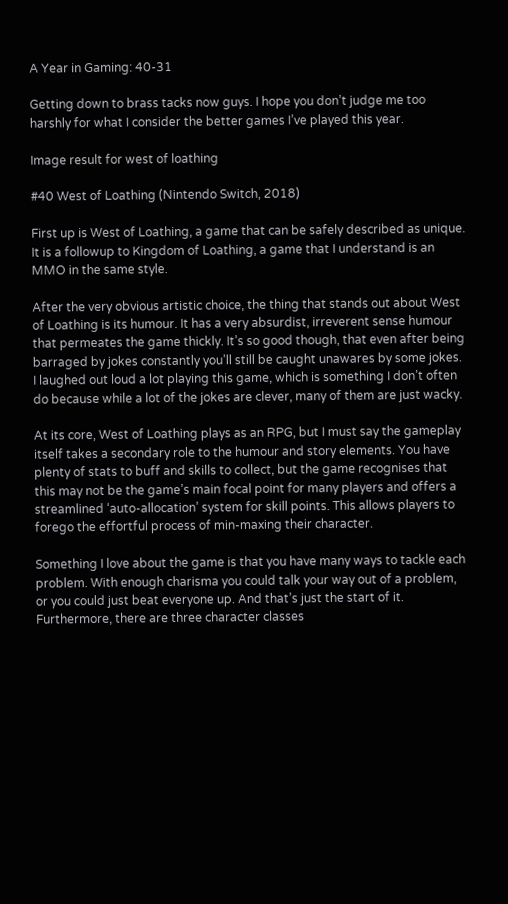A Year in Gaming: 40-31

Getting down to brass tacks now guys. I hope you don’t judge me too harshly for what I consider the better games I’ve played this year.

Image result for west of loathing

#40 West of Loathing (Nintendo Switch, 2018)

First up is West of Loathing, a game that can be safely described as unique. It is a followup to Kingdom of Loathing, a game that I understand is an MMO in the same style.

After the very obvious artistic choice, the thing that stands out about West of Loathing is its humour. It has a very absurdist, irreverent sense humour that permeates the game thickly. It’s so good though, that even after being barraged by jokes constantly you’ll still be caught unawares by some jokes. I laughed out loud a lot playing this game, which is something I don’t often do because while a lot of the jokes are clever, many of them are just wacky.

At its core, West of Loathing plays as an RPG, but I must say the gameplay itself takes a secondary role to the humour and story elements. You have plenty of stats to buff and skills to collect, but the game recognises that this may not be the game’s main focal point for many players and offers a streamlined ‘auto-allocation’ system for skill points. This allows players to forego the effortful process of min-maxing their character.

Something I love about the game is that you have many ways to tackle each problem. With enough charisma you could talk your way out of a problem, or you could just beat everyone up. And that’s just the start of it. Furthermore, there are three character classes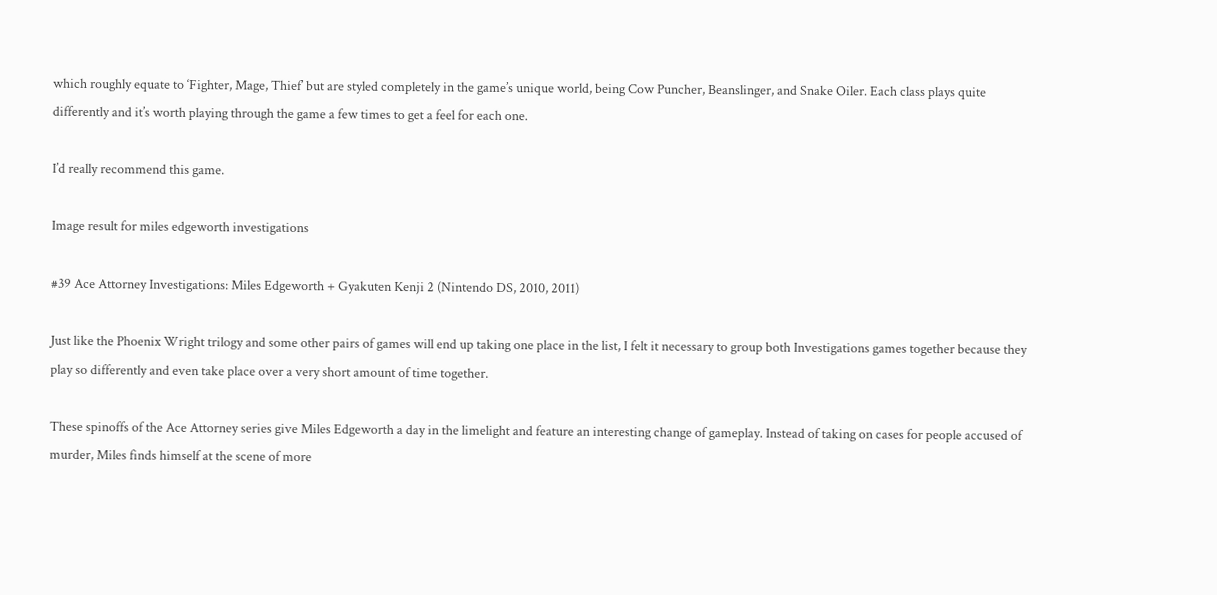which roughly equate to ‘Fighter, Mage, Thief’ but are styled completely in the game’s unique world, being Cow Puncher, Beanslinger, and Snake Oiler. Each class plays quite differently and it’s worth playing through the game a few times to get a feel for each one.

I’d really recommend this game.

Image result for miles edgeworth investigations

#39 Ace Attorney Investigations: Miles Edgeworth + Gyakuten Kenji 2 (Nintendo DS, 2010, 2011)

Just like the Phoenix Wright trilogy and some other pairs of games will end up taking one place in the list, I felt it necessary to group both Investigations games together because they play so differently and even take place over a very short amount of time together.

These spinoffs of the Ace Attorney series give Miles Edgeworth a day in the limelight and feature an interesting change of gameplay. Instead of taking on cases for people accused of murder, Miles finds himself at the scene of more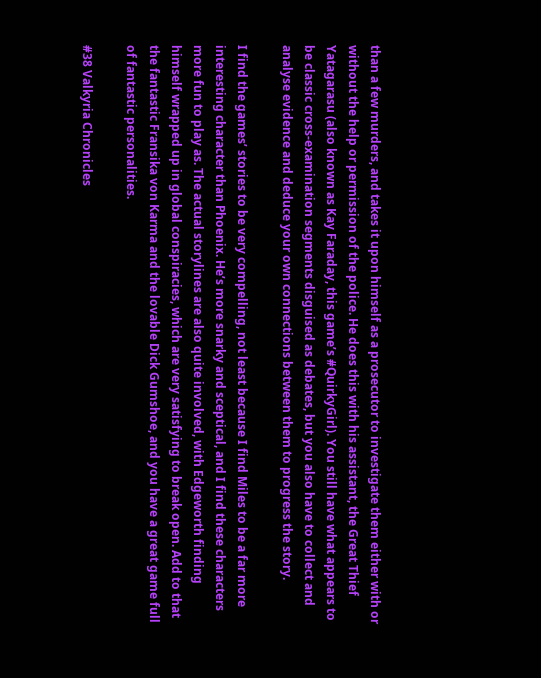than a few murders, and takes it upon himself as a prosecutor to investigate them either with or without the help or permission of the police. He does this with his assistant, the Great Thief Yatagarasu (also known as Kay Faraday, this game’s #QuirkyGirl). You still have what appears to be classic cross-examination segments disguised as debates, but you also have to collect and analyse evidence and deduce your own connections between them to progress the story.

I find the games’ stories to be very compelling, not least because I find Miles to be a far more interesting character than Phoenix. He’s more snarky and sceptical, and I find these characters more fun to play as. The actual storylines are also quite involved, with Edgeworth finding himself wrapped up in global conspiracies, which are very satisfying to break open. Add to that the fantastic Fransika von Karma and the lovable Dick Gumshoe, and you have a great game full of fantastic personalities.

#38 Valkyria Chronicles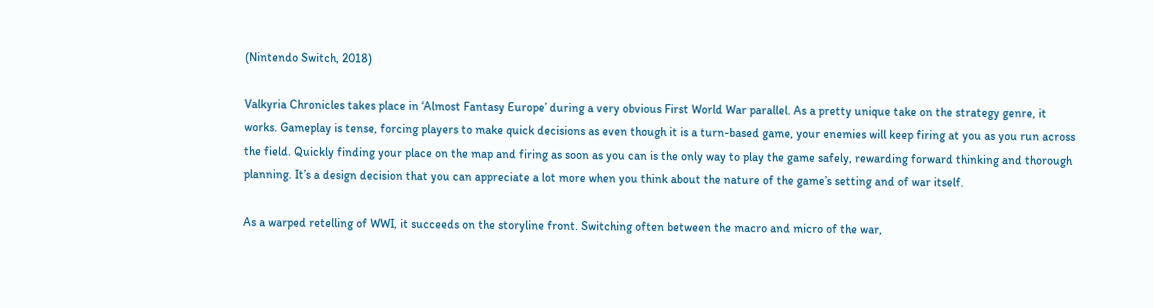(Nintendo Switch, 2018)

Valkyria Chronicles takes place in ‘Almost Fantasy Europe’ during a very obvious First World War parallel. As a pretty unique take on the strategy genre, it works. Gameplay is tense, forcing players to make quick decisions as even though it is a turn-based game, your enemies will keep firing at you as you run across the field. Quickly finding your place on the map and firing as soon as you can is the only way to play the game safely, rewarding forward thinking and thorough planning. It’s a design decision that you can appreciate a lot more when you think about the nature of the game’s setting and of war itself.

As a warped retelling of WWI, it succeeds on the storyline front. Switching often between the macro and micro of the war,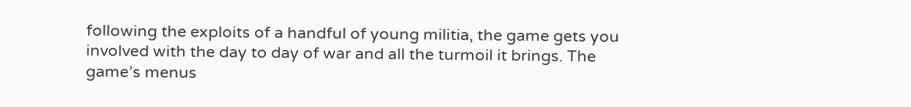following the exploits of a handful of young militia, the game gets you involved with the day to day of war and all the turmoil it brings. The game’s menus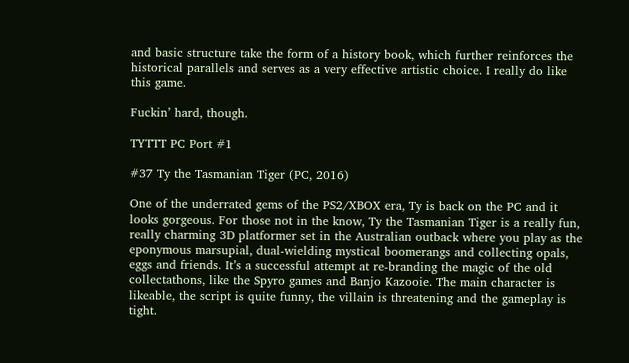and basic structure take the form of a history book, which further reinforces the historical parallels and serves as a very effective artistic choice. I really do like this game.

Fuckin’ hard, though.

TYTTT PC Port #1

#37 Ty the Tasmanian Tiger (PC, 2016)

One of the underrated gems of the PS2/XBOX era, Ty is back on the PC and it looks gorgeous. For those not in the know, Ty the Tasmanian Tiger is a really fun, really charming 3D platformer set in the Australian outback where you play as the eponymous marsupial, dual-wielding mystical boomerangs and collecting opals, eggs and friends. It’s a successful attempt at re-branding the magic of the old collectathons, like the Spyro games and Banjo Kazooie. The main character is likeable, the script is quite funny, the villain is threatening and the gameplay is tight.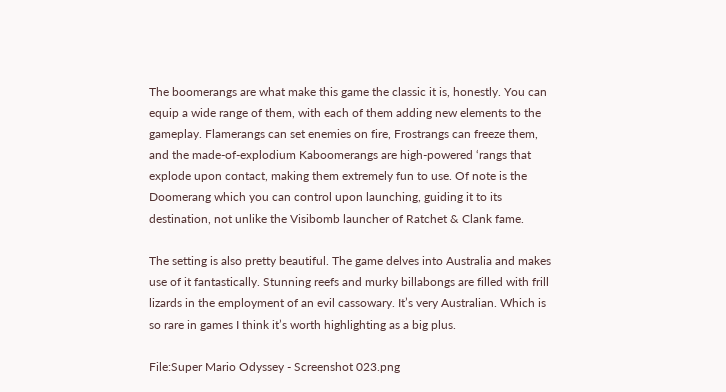The boomerangs are what make this game the classic it is, honestly. You can equip a wide range of them, with each of them adding new elements to the gameplay. Flamerangs can set enemies on fire, Frostrangs can freeze them, and the made-of-explodium Kaboomerangs are high-powered ‘rangs that explode upon contact, making them extremely fun to use. Of note is the Doomerang which you can control upon launching, guiding it to its destination, not unlike the Visibomb launcher of Ratchet & Clank fame.

The setting is also pretty beautiful. The game delves into Australia and makes use of it fantastically. Stunning reefs and murky billabongs are filled with frill lizards in the employment of an evil cassowary. It’s very Australian. Which is so rare in games I think it’s worth highlighting as a big plus.

File:Super Mario Odyssey - Screenshot 023.png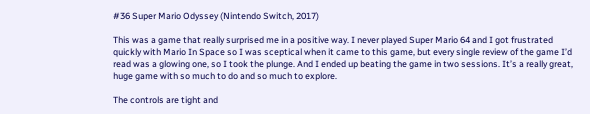#36 Super Mario Odyssey (Nintendo Switch, 2017)

This was a game that really surprised me in a positive way. I never played Super Mario 64 and I got frustrated quickly with Mario In Space so I was sceptical when it came to this game, but every single review of the game I’d read was a glowing one, so I took the plunge. And I ended up beating the game in two sessions. It’s a really great, huge game with so much to do and so much to explore.

The controls are tight and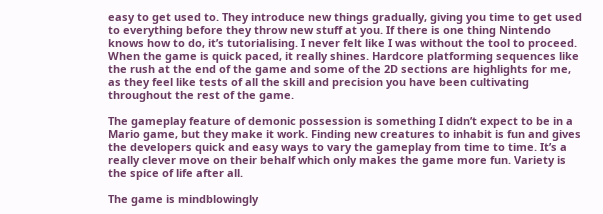easy to get used to. They introduce new things gradually, giving you time to get used to everything before they throw new stuff at you. If there is one thing Nintendo knows how to do, it’s tutorialising. I never felt like I was without the tool to proceed. When the game is quick paced, it really shines. Hardcore platforming sequences like the rush at the end of the game and some of the 2D sections are highlights for me, as they feel like tests of all the skill and precision you have been cultivating throughout the rest of the game.

The gameplay feature of demonic possession is something I didn’t expect to be in a Mario game, but they make it work. Finding new creatures to inhabit is fun and gives the developers quick and easy ways to vary the gameplay from time to time. It’s a really clever move on their behalf which only makes the game more fun. Variety is the spice of life after all.

The game is mindblowingly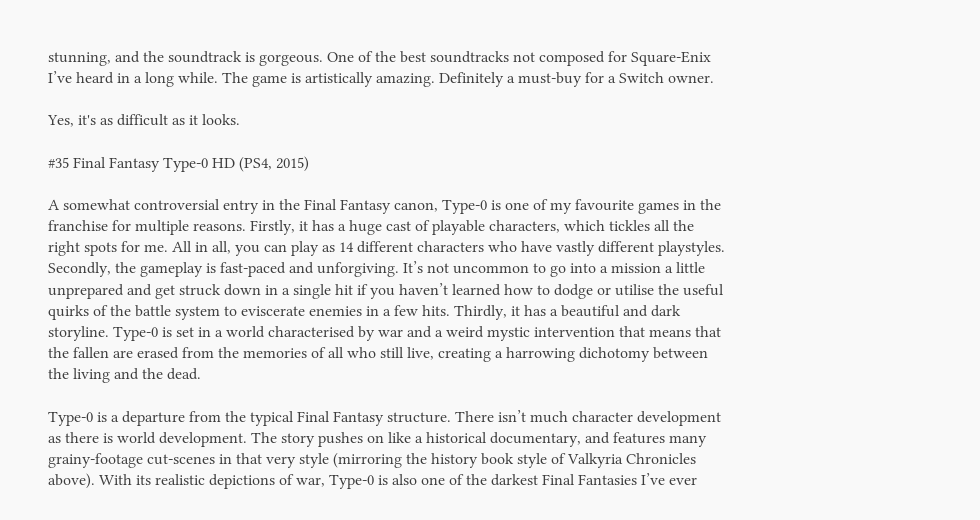stunning, and the soundtrack is gorgeous. One of the best soundtracks not composed for Square-Enix I’ve heard in a long while. The game is artistically amazing. Definitely a must-buy for a Switch owner.

Yes, it's as difficult as it looks.

#35 Final Fantasy Type-0 HD (PS4, 2015)

A somewhat controversial entry in the Final Fantasy canon, Type-0 is one of my favourite games in the franchise for multiple reasons. Firstly, it has a huge cast of playable characters, which tickles all the right spots for me. All in all, you can play as 14 different characters who have vastly different playstyles. Secondly, the gameplay is fast-paced and unforgiving. It’s not uncommon to go into a mission a little unprepared and get struck down in a single hit if you haven’t learned how to dodge or utilise the useful quirks of the battle system to eviscerate enemies in a few hits. Thirdly, it has a beautiful and dark storyline. Type-0 is set in a world characterised by war and a weird mystic intervention that means that the fallen are erased from the memories of all who still live, creating a harrowing dichotomy between the living and the dead.

Type-0 is a departure from the typical Final Fantasy structure. There isn’t much character development as there is world development. The story pushes on like a historical documentary, and features many grainy-footage cut-scenes in that very style (mirroring the history book style of Valkyria Chronicles above). With its realistic depictions of war, Type-0 is also one of the darkest Final Fantasies I’ve ever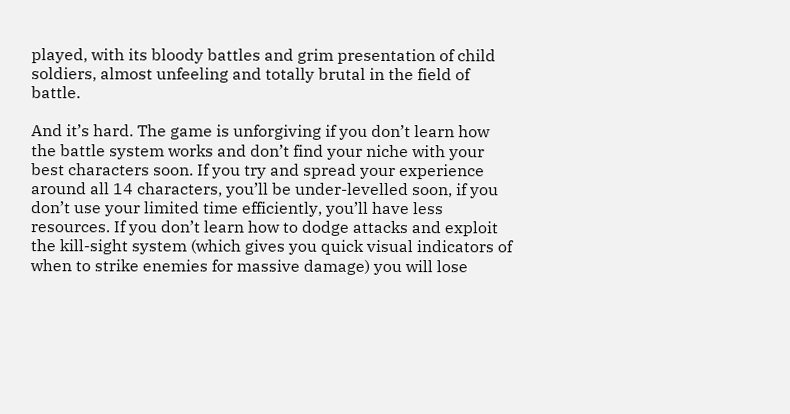played, with its bloody battles and grim presentation of child soldiers, almost unfeeling and totally brutal in the field of battle.

And it’s hard. The game is unforgiving if you don’t learn how the battle system works and don’t find your niche with your best characters soon. If you try and spread your experience around all 14 characters, you’ll be under-levelled soon, if you don’t use your limited time efficiently, you’ll have less resources. If you don’t learn how to dodge attacks and exploit the kill-sight system (which gives you quick visual indicators of when to strike enemies for massive damage) you will lose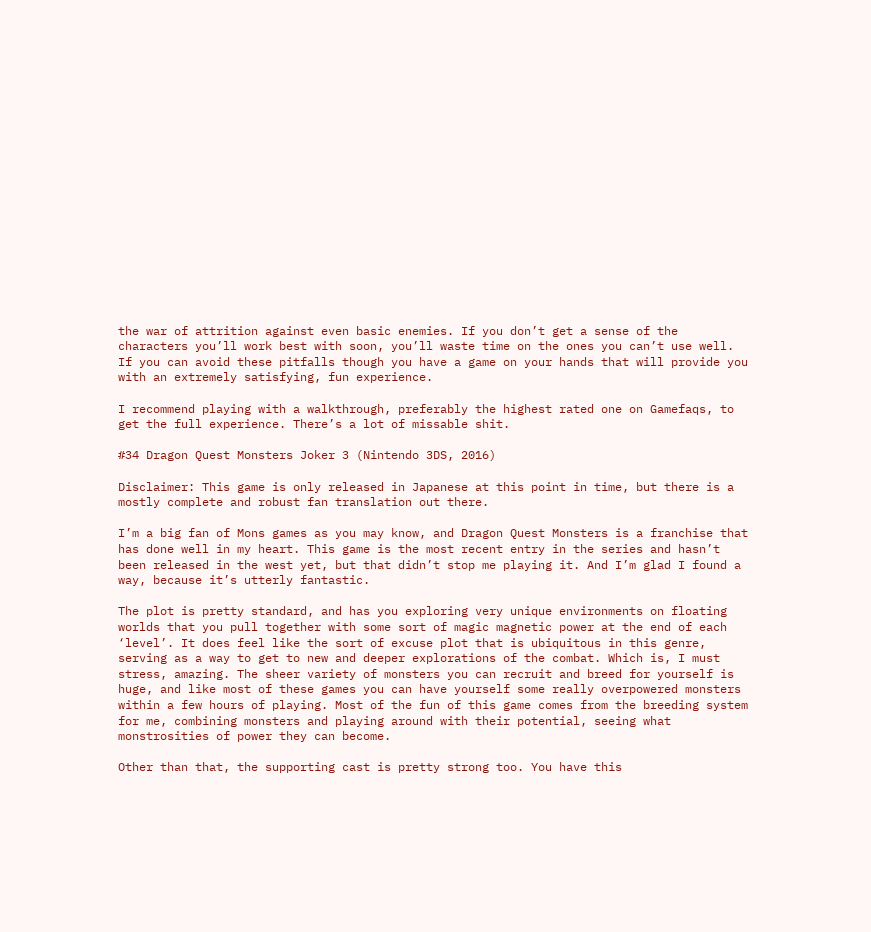the war of attrition against even basic enemies. If you don’t get a sense of the characters you’ll work best with soon, you’ll waste time on the ones you can’t use well. If you can avoid these pitfalls though you have a game on your hands that will provide you with an extremely satisfying, fun experience.

I recommend playing with a walkthrough, preferably the highest rated one on Gamefaqs, to get the full experience. There’s a lot of missable shit.

#34 Dragon Quest Monsters Joker 3 (Nintendo 3DS, 2016)

Disclaimer: This game is only released in Japanese at this point in time, but there is a mostly complete and robust fan translation out there.

I’m a big fan of Mons games as you may know, and Dragon Quest Monsters is a franchise that has done well in my heart. This game is the most recent entry in the series and hasn’t been released in the west yet, but that didn’t stop me playing it. And I’m glad I found a way, because it’s utterly fantastic.

The plot is pretty standard, and has you exploring very unique environments on floating worlds that you pull together with some sort of magic magnetic power at the end of each ‘level’. It does feel like the sort of excuse plot that is ubiquitous in this genre, serving as a way to get to new and deeper explorations of the combat. Which is, I must stress, amazing. The sheer variety of monsters you can recruit and breed for yourself is huge, and like most of these games you can have yourself some really overpowered monsters within a few hours of playing. Most of the fun of this game comes from the breeding system for me, combining monsters and playing around with their potential, seeing what monstrosities of power they can become.

Other than that, the supporting cast is pretty strong too. You have this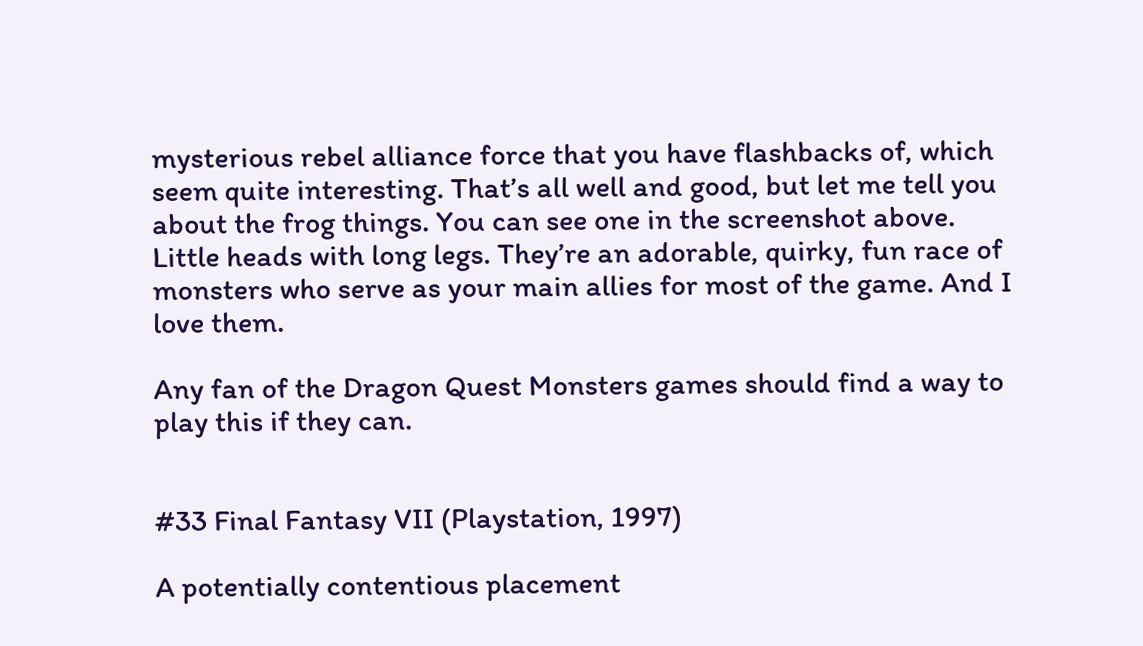mysterious rebel alliance force that you have flashbacks of, which seem quite interesting. That’s all well and good, but let me tell you about the frog things. You can see one in the screenshot above. Little heads with long legs. They’re an adorable, quirky, fun race of monsters who serve as your main allies for most of the game. And I love them.

Any fan of the Dragon Quest Monsters games should find a way to play this if they can.


#33 Final Fantasy VII (Playstation, 1997)

A potentially contentious placement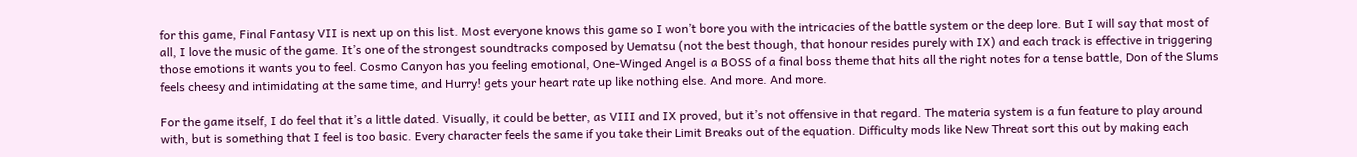for this game, Final Fantasy VII is next up on this list. Most everyone knows this game so I won’t bore you with the intricacies of the battle system or the deep lore. But I will say that most of all, I love the music of the game. It’s one of the strongest soundtracks composed by Uematsu (not the best though, that honour resides purely with IX) and each track is effective in triggering those emotions it wants you to feel. Cosmo Canyon has you feeling emotional, One-Winged Angel is a BOSS of a final boss theme that hits all the right notes for a tense battle, Don of the Slums feels cheesy and intimidating at the same time, and Hurry! gets your heart rate up like nothing else. And more. And more.

For the game itself, I do feel that it’s a little dated. Visually, it could be better, as VIII and IX proved, but it’s not offensive in that regard. The materia system is a fun feature to play around with, but is something that I feel is too basic. Every character feels the same if you take their Limit Breaks out of the equation. Difficulty mods like New Threat sort this out by making each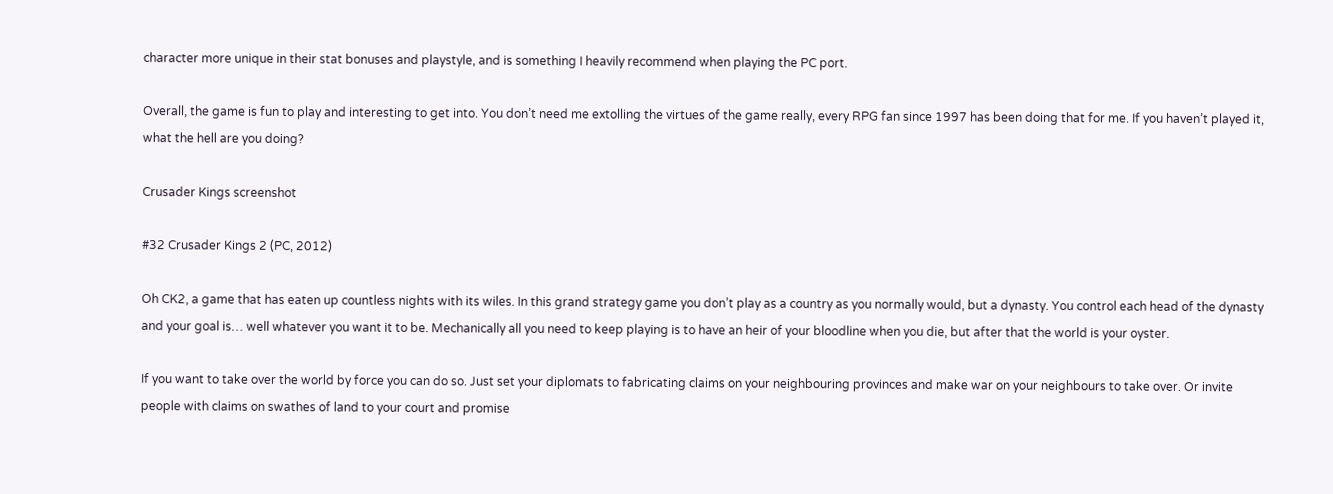character more unique in their stat bonuses and playstyle, and is something I heavily recommend when playing the PC port.

Overall, the game is fun to play and interesting to get into. You don’t need me extolling the virtues of the game really, every RPG fan since 1997 has been doing that for me. If you haven’t played it, what the hell are you doing?

Crusader Kings screenshot

#32 Crusader Kings 2 (PC, 2012)

Oh CK2, a game that has eaten up countless nights with its wiles. In this grand strategy game you don’t play as a country as you normally would, but a dynasty. You control each head of the dynasty and your goal is… well whatever you want it to be. Mechanically all you need to keep playing is to have an heir of your bloodline when you die, but after that the world is your oyster.

If you want to take over the world by force you can do so. Just set your diplomats to fabricating claims on your neighbouring provinces and make war on your neighbours to take over. Or invite people with claims on swathes of land to your court and promise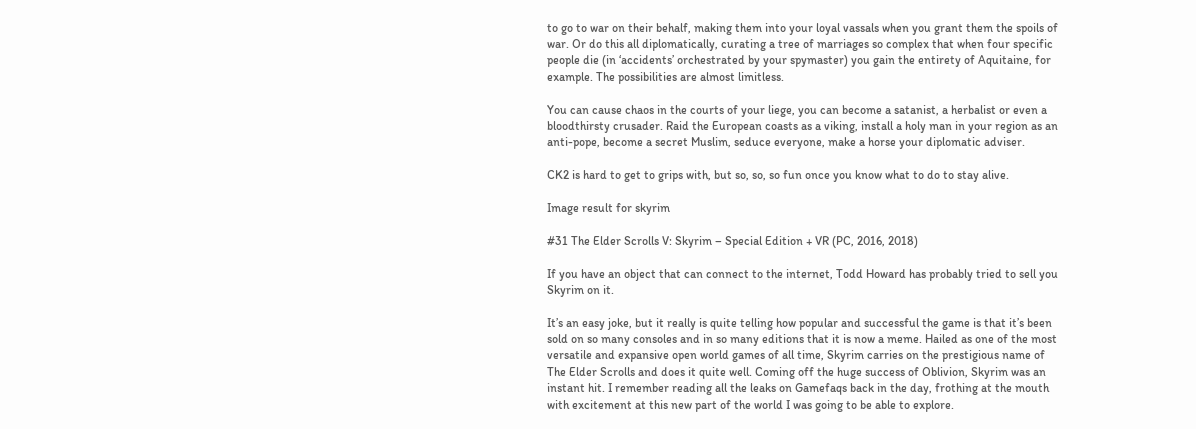to go to war on their behalf, making them into your loyal vassals when you grant them the spoils of war. Or do this all diplomatically, curating a tree of marriages so complex that when four specific people die (in ‘accidents’ orchestrated by your spymaster) you gain the entirety of Aquitaine, for example. The possibilities are almost limitless.

You can cause chaos in the courts of your liege, you can become a satanist, a herbalist or even a bloodthirsty crusader. Raid the European coasts as a viking, install a holy man in your region as an anti-pope, become a secret Muslim, seduce everyone, make a horse your diplomatic adviser.

CK2 is hard to get to grips with, but so, so, so fun once you know what to do to stay alive.

Image result for skyrim

#31 The Elder Scrolls V: Skyrim – Special Edition + VR (PC, 2016, 2018)

If you have an object that can connect to the internet, Todd Howard has probably tried to sell you Skyrim on it.

It’s an easy joke, but it really is quite telling how popular and successful the game is that it’s been sold on so many consoles and in so many editions that it is now a meme. Hailed as one of the most versatile and expansive open world games of all time, Skyrim carries on the prestigious name of The Elder Scrolls and does it quite well. Coming off the huge success of Oblivion, Skyrim was an instant hit. I remember reading all the leaks on Gamefaqs back in the day, frothing at the mouth with excitement at this new part of the world I was going to be able to explore.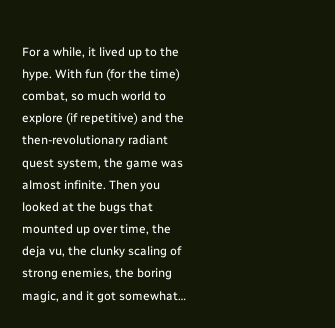For a while, it lived up to the hype. With fun (for the time) combat, so much world to explore (if repetitive) and the then-revolutionary radiant quest system, the game was almost infinite. Then you looked at the bugs that mounted up over time, the deja vu, the clunky scaling of strong enemies, the boring magic, and it got somewhat…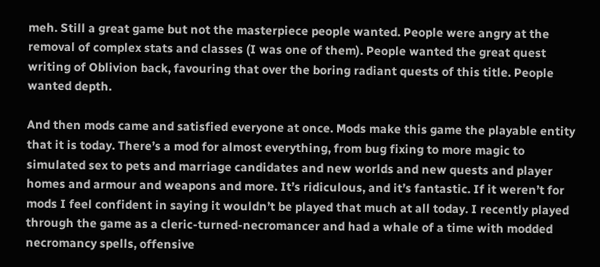meh. Still a great game but not the masterpiece people wanted. People were angry at the removal of complex stats and classes (I was one of them). People wanted the great quest writing of Oblivion back, favouring that over the boring radiant quests of this title. People wanted depth.

And then mods came and satisfied everyone at once. Mods make this game the playable entity that it is today. There’s a mod for almost everything, from bug fixing to more magic to simulated sex to pets and marriage candidates and new worlds and new quests and player homes and armour and weapons and more. It’s ridiculous, and it’s fantastic. If it weren’t for mods I feel confident in saying it wouldn’t be played that much at all today. I recently played through the game as a cleric-turned-necromancer and had a whale of a time with modded necromancy spells, offensive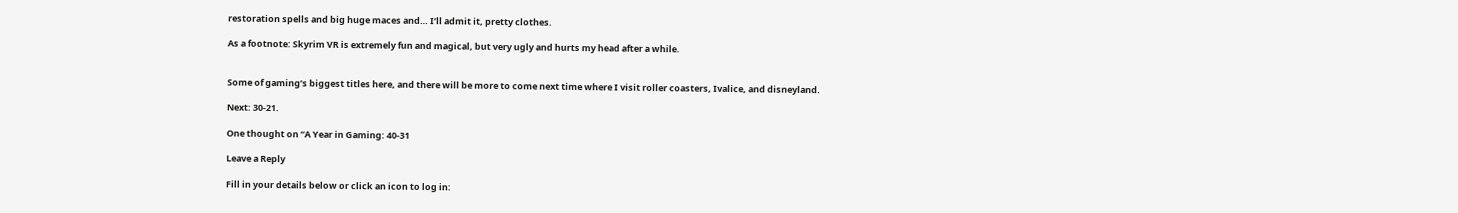restoration spells and big huge maces and… I’ll admit it, pretty clothes.

As a footnote: Skyrim VR is extremely fun and magical, but very ugly and hurts my head after a while.


Some of gaming’s biggest titles here, and there will be more to come next time where I visit roller coasters, Ivalice, and disneyland.

Next: 30-21.

One thought on “A Year in Gaming: 40-31

Leave a Reply

Fill in your details below or click an icon to log in: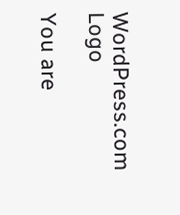WordPress.com Logo

You are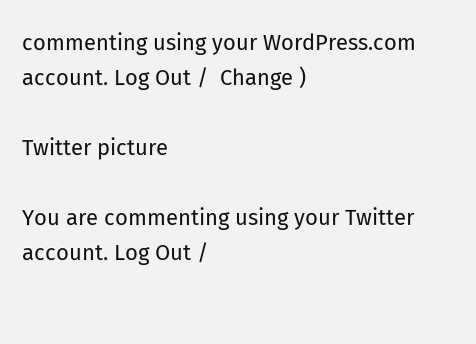commenting using your WordPress.com account. Log Out /  Change )

Twitter picture

You are commenting using your Twitter account. Log Out /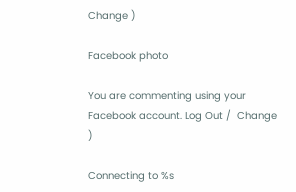Change )

Facebook photo

You are commenting using your Facebook account. Log Out /  Change )

Connecting to %s